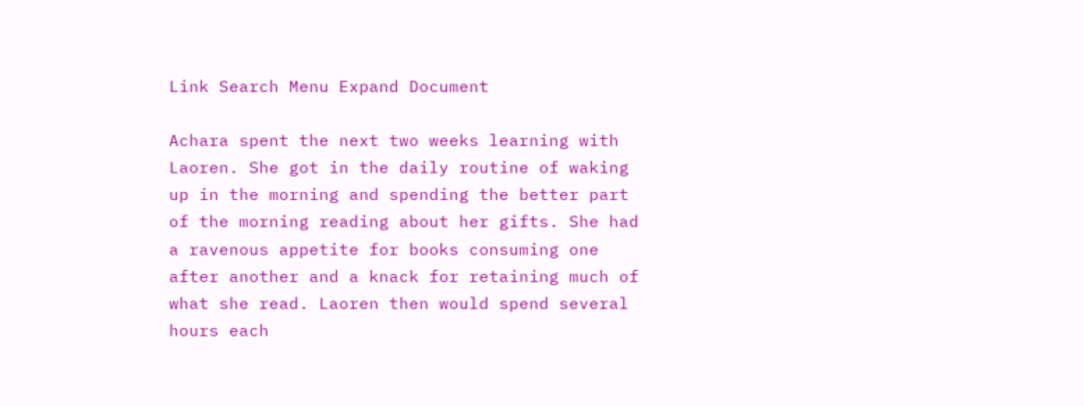Link Search Menu Expand Document

Achara spent the next two weeks learning with Laoren. She got in the daily routine of waking up in the morning and spending the better part of the morning reading about her gifts. She had a ravenous appetite for books consuming one after another and a knack for retaining much of what she read. Laoren then would spend several hours each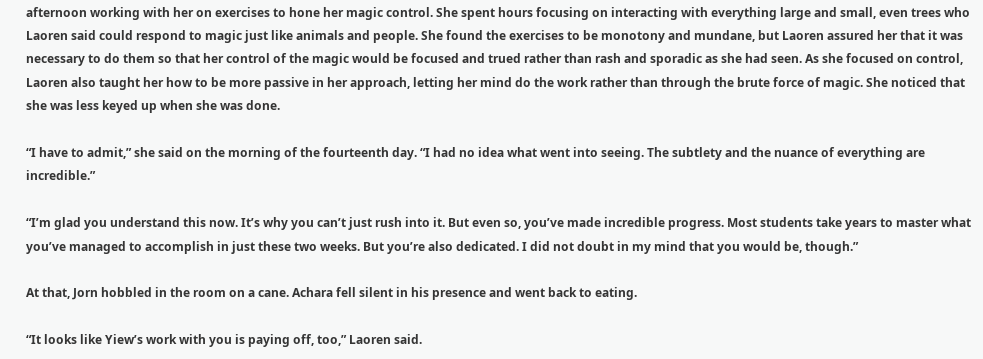afternoon working with her on exercises to hone her magic control. She spent hours focusing on interacting with everything large and small, even trees who Laoren said could respond to magic just like animals and people. She found the exercises to be monotony and mundane, but Laoren assured her that it was necessary to do them so that her control of the magic would be focused and trued rather than rash and sporadic as she had seen. As she focused on control, Laoren also taught her how to be more passive in her approach, letting her mind do the work rather than through the brute force of magic. She noticed that she was less keyed up when she was done.

“I have to admit,” she said on the morning of the fourteenth day. “I had no idea what went into seeing. The subtlety and the nuance of everything are incredible.”

“I’m glad you understand this now. It’s why you can’t just rush into it. But even so, you’ve made incredible progress. Most students take years to master what you’ve managed to accomplish in just these two weeks. But you’re also dedicated. I did not doubt in my mind that you would be, though.”

At that, Jorn hobbled in the room on a cane. Achara fell silent in his presence and went back to eating.

“It looks like Yiew’s work with you is paying off, too,” Laoren said.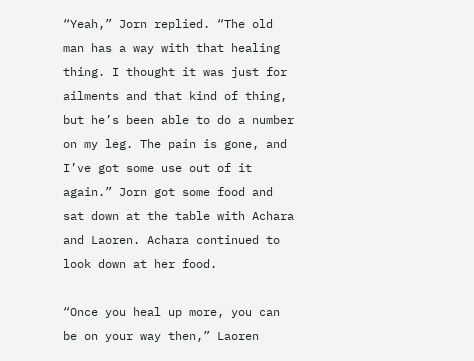“Yeah,” Jorn replied. “The old man has a way with that healing thing. I thought it was just for ailments and that kind of thing, but he’s been able to do a number on my leg. The pain is gone, and I’ve got some use out of it again.” Jorn got some food and sat down at the table with Achara and Laoren. Achara continued to look down at her food.

“Once you heal up more, you can be on your way then,” Laoren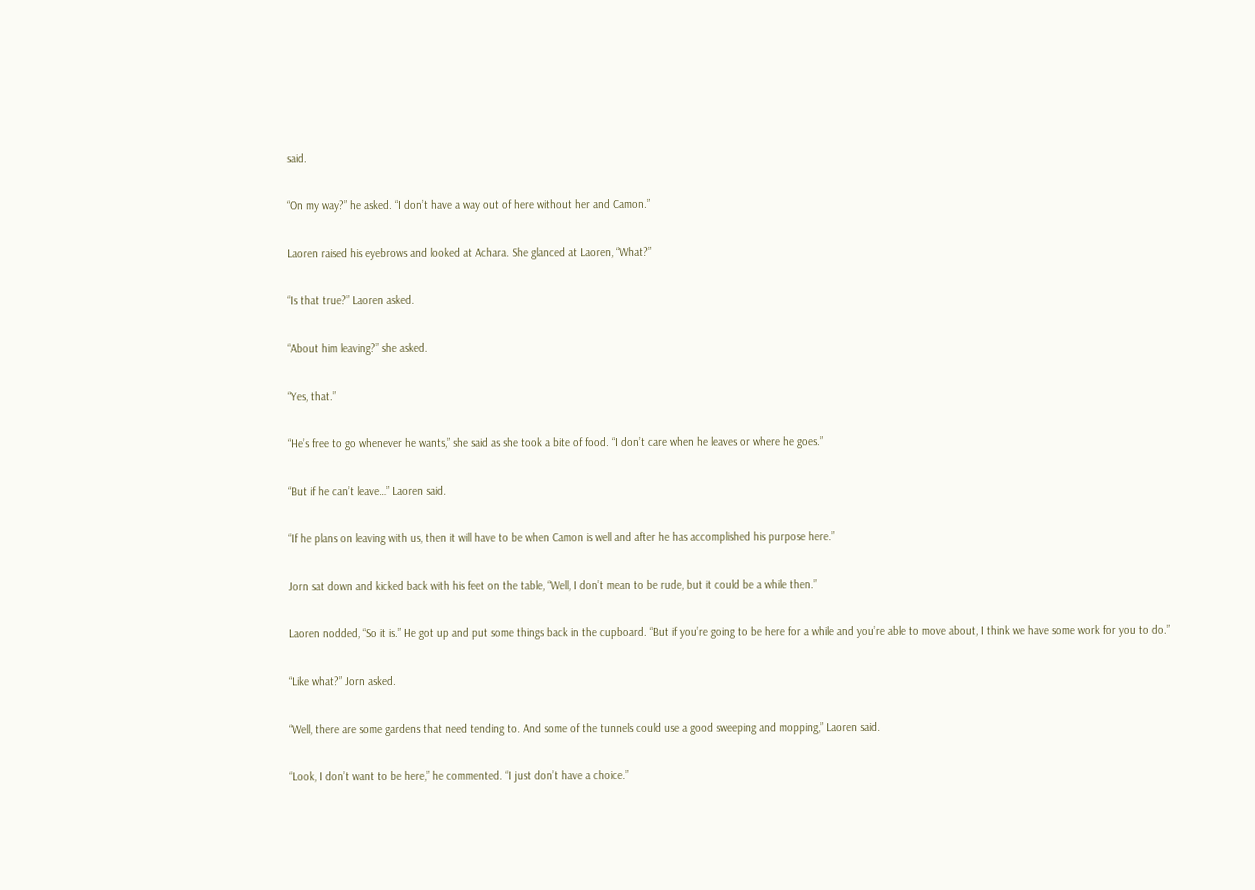said.

“On my way?” he asked. “I don’t have a way out of here without her and Camon.”

Laoren raised his eyebrows and looked at Achara. She glanced at Laoren, “What?”

“Is that true?” Laoren asked.

“About him leaving?” she asked.

“Yes, that.”

“He’s free to go whenever he wants,” she said as she took a bite of food. “I don’t care when he leaves or where he goes.”

“But if he can’t leave…” Laoren said.

“If he plans on leaving with us, then it will have to be when Camon is well and after he has accomplished his purpose here.”

Jorn sat down and kicked back with his feet on the table, “Well, I don’t mean to be rude, but it could be a while then.”

Laoren nodded, “So it is.” He got up and put some things back in the cupboard. “But if you’re going to be here for a while and you’re able to move about, I think we have some work for you to do.”

“Like what?” Jorn asked.

“Well, there are some gardens that need tending to. And some of the tunnels could use a good sweeping and mopping,” Laoren said.

“Look, I don’t want to be here,” he commented. “I just don’t have a choice.”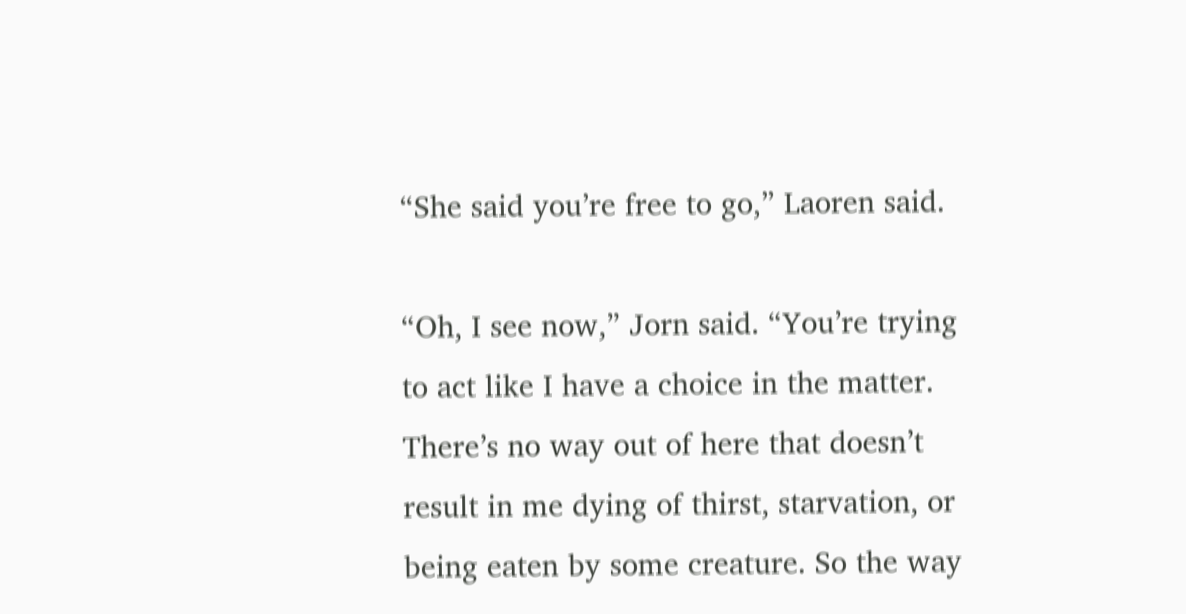“She said you’re free to go,” Laoren said.

“Oh, I see now,” Jorn said. “You’re trying to act like I have a choice in the matter. There’s no way out of here that doesn’t result in me dying of thirst, starvation, or being eaten by some creature. So the way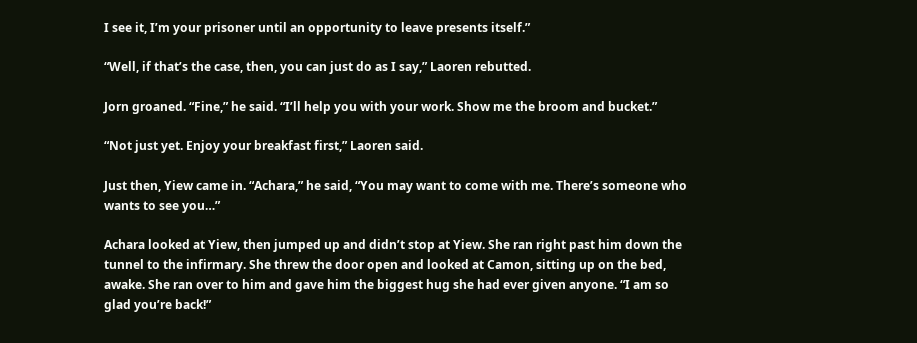I see it, I’m your prisoner until an opportunity to leave presents itself.”

“Well, if that’s the case, then, you can just do as I say,” Laoren rebutted.

Jorn groaned. “Fine,” he said. “I’ll help you with your work. Show me the broom and bucket.”

“Not just yet. Enjoy your breakfast first,” Laoren said.

Just then, Yiew came in. “Achara,” he said, “You may want to come with me. There’s someone who wants to see you…”

Achara looked at Yiew, then jumped up and didn’t stop at Yiew. She ran right past him down the tunnel to the infirmary. She threw the door open and looked at Camon, sitting up on the bed, awake. She ran over to him and gave him the biggest hug she had ever given anyone. “I am so glad you’re back!”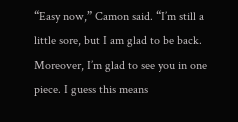“Easy now,” Camon said. “I’m still a little sore, but I am glad to be back. Moreover, I’m glad to see you in one piece. I guess this means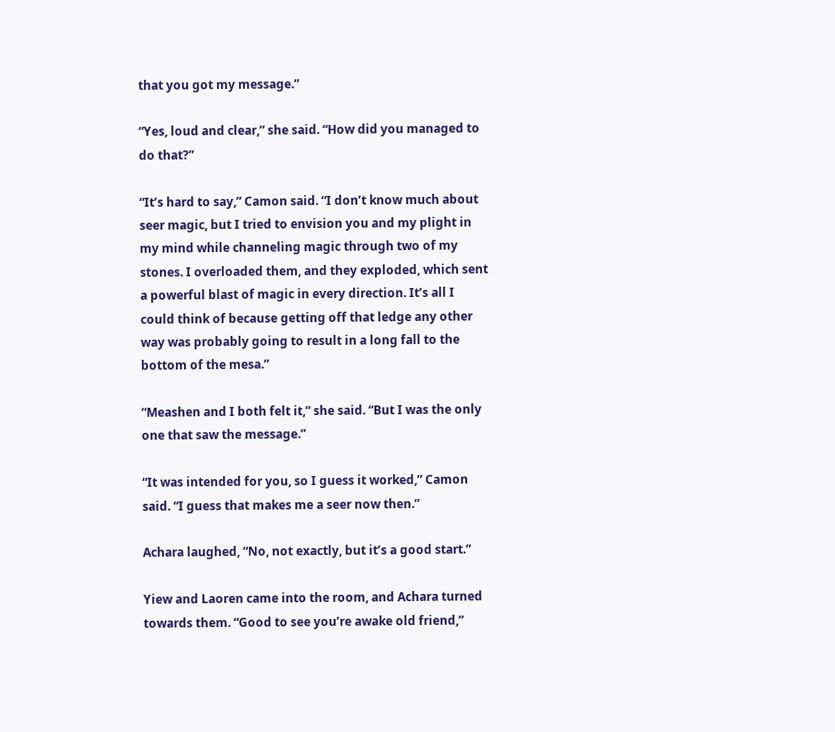that you got my message.”

“Yes, loud and clear,” she said. “How did you managed to do that?”

“It’s hard to say,” Camon said. “I don’t know much about seer magic, but I tried to envision you and my plight in my mind while channeling magic through two of my stones. I overloaded them, and they exploded, which sent a powerful blast of magic in every direction. It’s all I could think of because getting off that ledge any other way was probably going to result in a long fall to the bottom of the mesa.”

“Meashen and I both felt it,” she said. “But I was the only one that saw the message.”

“It was intended for you, so I guess it worked,” Camon said. “I guess that makes me a seer now then.”

Achara laughed, “No, not exactly, but it’s a good start.”

Yiew and Laoren came into the room, and Achara turned towards them. “Good to see you’re awake old friend,”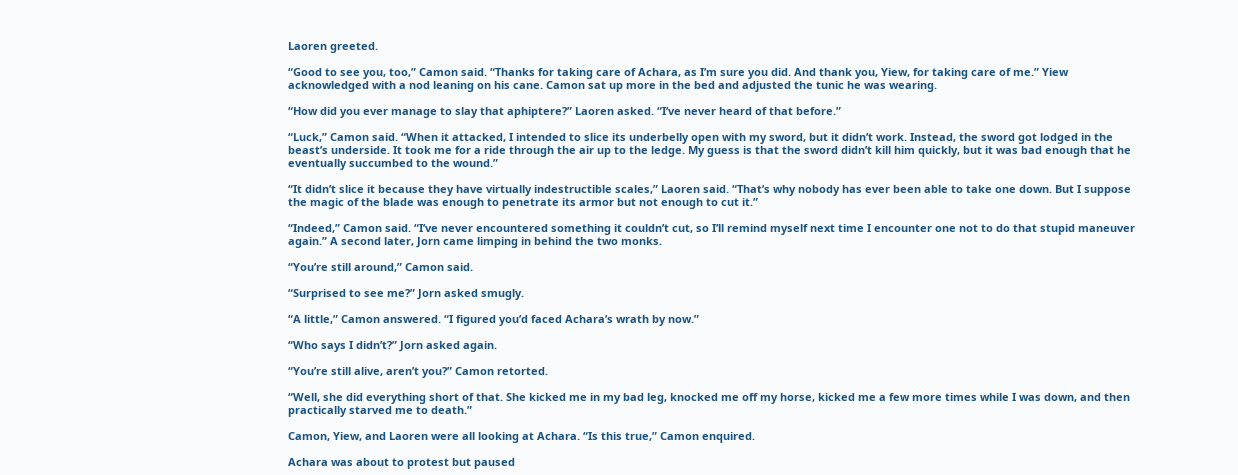Laoren greeted.

“Good to see you, too,” Camon said. “Thanks for taking care of Achara, as I’m sure you did. And thank you, Yiew, for taking care of me.” Yiew acknowledged with a nod leaning on his cane. Camon sat up more in the bed and adjusted the tunic he was wearing.

“How did you ever manage to slay that aphiptere?” Laoren asked. “I’ve never heard of that before.”

“Luck,” Camon said. “When it attacked, I intended to slice its underbelly open with my sword, but it didn’t work. Instead, the sword got lodged in the beast’s underside. It took me for a ride through the air up to the ledge. My guess is that the sword didn’t kill him quickly, but it was bad enough that he eventually succumbed to the wound.”

“It didn’t slice it because they have virtually indestructible scales,” Laoren said. “That’s why nobody has ever been able to take one down. But I suppose the magic of the blade was enough to penetrate its armor but not enough to cut it.”

“Indeed,” Camon said. “I’ve never encountered something it couldn’t cut, so I’ll remind myself next time I encounter one not to do that stupid maneuver again.” A second later, Jorn came limping in behind the two monks.

“You’re still around,” Camon said.

“Surprised to see me?” Jorn asked smugly.

“A little,” Camon answered. “I figured you’d faced Achara’s wrath by now.”

“Who says I didn’t?” Jorn asked again.

“You’re still alive, aren’t you?” Camon retorted.

“Well, she did everything short of that. She kicked me in my bad leg, knocked me off my horse, kicked me a few more times while I was down, and then practically starved me to death.”

Camon, Yiew, and Laoren were all looking at Achara. “Is this true,” Camon enquired.

Achara was about to protest but paused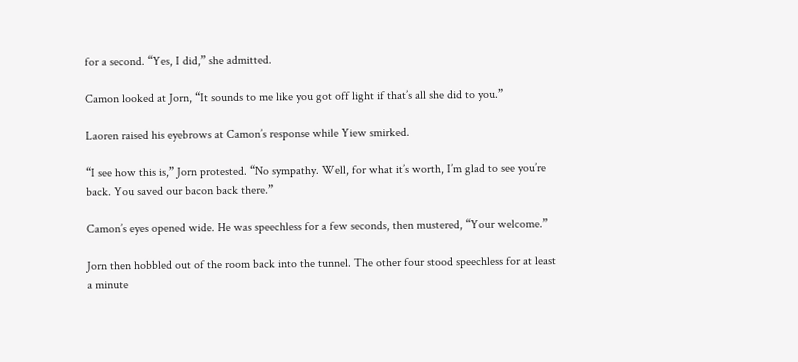for a second. “Yes, I did,” she admitted.

Camon looked at Jorn, “It sounds to me like you got off light if that’s all she did to you.”

Laoren raised his eyebrows at Camon’s response while Yiew smirked.

“I see how this is,” Jorn protested. “No sympathy. Well, for what it’s worth, I’m glad to see you’re back. You saved our bacon back there.”

Camon’s eyes opened wide. He was speechless for a few seconds, then mustered, “Your welcome.”

Jorn then hobbled out of the room back into the tunnel. The other four stood speechless for at least a minute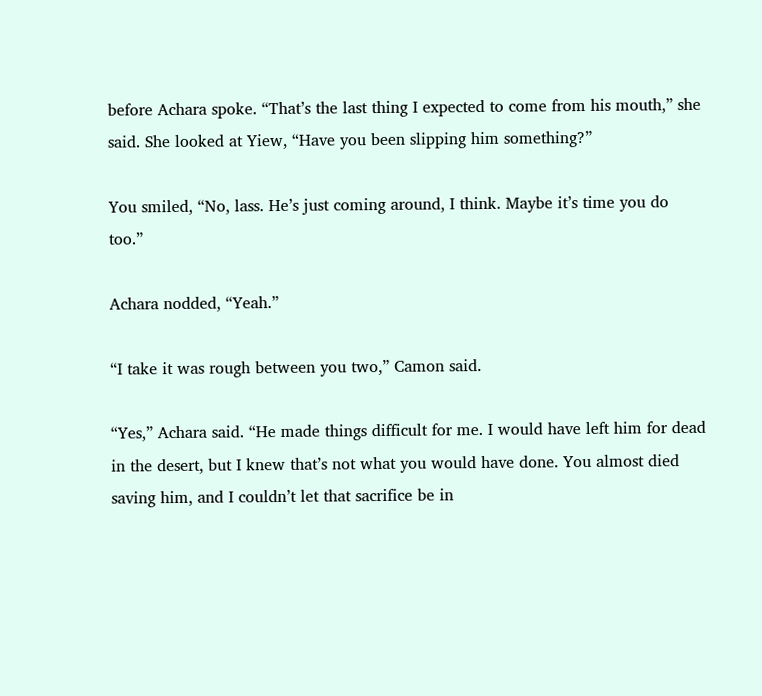before Achara spoke. “That’s the last thing I expected to come from his mouth,” she said. She looked at Yiew, “Have you been slipping him something?”

You smiled, “No, lass. He’s just coming around, I think. Maybe it’s time you do too.”

Achara nodded, “Yeah.”

“I take it was rough between you two,” Camon said.

“Yes,” Achara said. “He made things difficult for me. I would have left him for dead in the desert, but I knew that’s not what you would have done. You almost died saving him, and I couldn’t let that sacrifice be in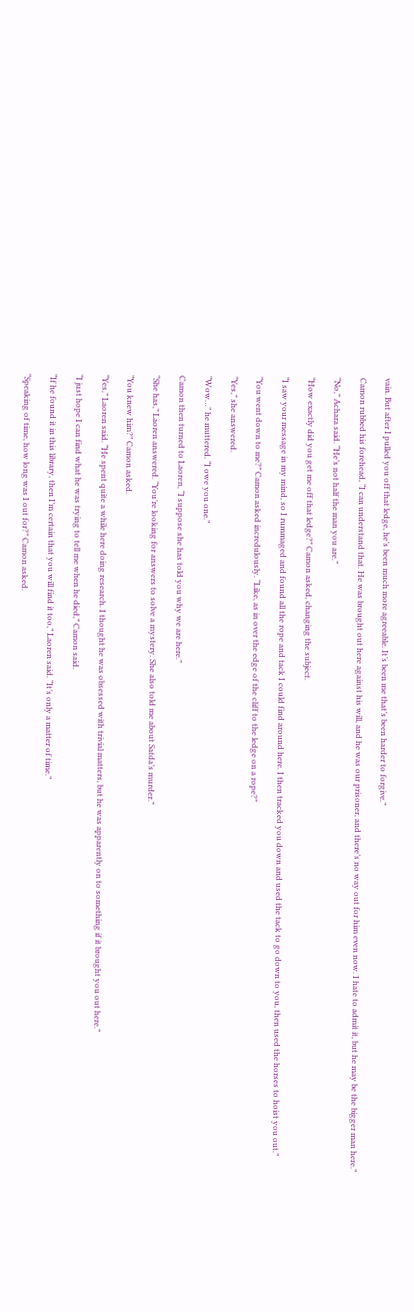vain. But after I pulled you off that ledge, he’s been much more agreeable. It’s been me that’s been harder to forgive.”

Camon rubbed his forehead, “I can understand that. He was brought out here against his will, and he was our prisoner, and there’s no way out for him even now. I hate to admit it, but he may be the bigger man here.”

“No,” Achara said. “He’s not half the man you are.”

“How exactly did you get me off that ledge?” Camon asked, changing the subject.

“I saw your message in my mind, so I rummaged and found all the rope and tack I could find around here. I then tracked you down and used the tack to go down to you, then used the horses to hoist you out.”

“You went down to me?” Camon asked incredulously. “Like, as in over the edge of the cliff to the ledge on a rope?”

“Yes,” she answered.

“Wow…” he muttered. “I owe you one.”

Camon then turned to Laoren, “I suppose she has told you why we are here.”

“She has,” Laoren answered. “You’re looking for answers to solve a mystery. She also told me about Satda’s murder.”

“You knew him?” Camon asked.

“Yes,” Laoren said. “He spent quite a while here doing research. I thought he was obsessed with trivial matters, but he was apparently on to something if it brought you out here.”

“I just hope I can find what he was trying to tell me when he died,” Camon said.

“If he found it in this library, then I’m certain that you will find it too,” Laoren said. “It’s only a matter of time.”

“Speaking of time, how long was I out for?” Camon asked.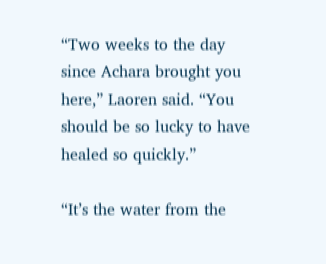“Two weeks to the day since Achara brought you here,” Laoren said. “You should be so lucky to have healed so quickly.”

“It’s the water from the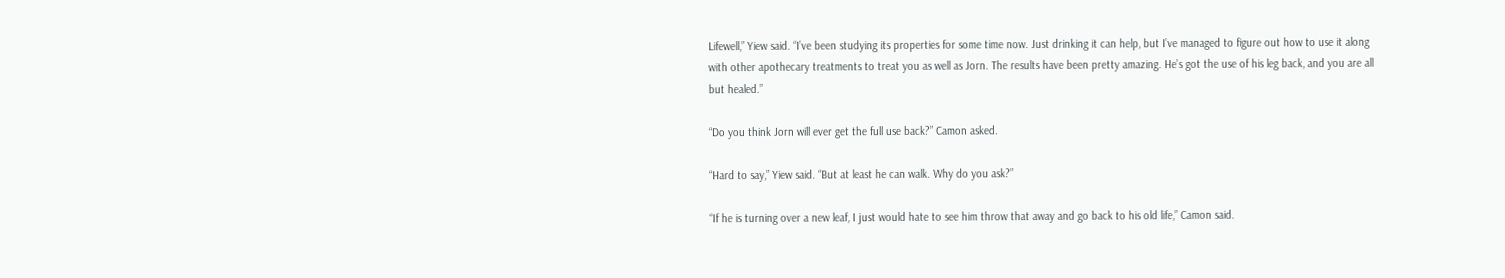Lifewell,” Yiew said. “I’ve been studying its properties for some time now. Just drinking it can help, but I’ve managed to figure out how to use it along with other apothecary treatments to treat you as well as Jorn. The results have been pretty amazing. He’s got the use of his leg back, and you are all but healed.”

“Do you think Jorn will ever get the full use back?” Camon asked.

“Hard to say,” Yiew said. “But at least he can walk. Why do you ask?”

“If he is turning over a new leaf, I just would hate to see him throw that away and go back to his old life,” Camon said.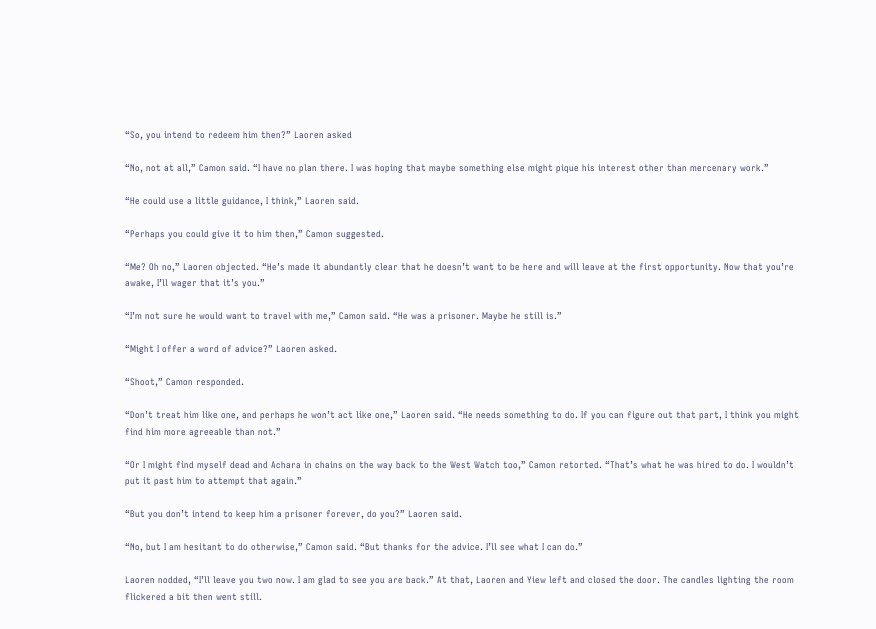“So, you intend to redeem him then?” Laoren asked

“No, not at all,” Camon said. “I have no plan there. I was hoping that maybe something else might pique his interest other than mercenary work.”

“He could use a little guidance, I think,” Laoren said.

“Perhaps you could give it to him then,” Camon suggested.

“Me? Oh no,” Laoren objected. “He’s made it abundantly clear that he doesn’t want to be here and will leave at the first opportunity. Now that you’re awake, I’ll wager that it’s you.”

“I’m not sure he would want to travel with me,” Camon said. “He was a prisoner. Maybe he still is.”

“Might I offer a word of advice?” Laoren asked.

“Shoot,” Camon responded.

“Don’t treat him like one, and perhaps he won’t act like one,” Laoren said. “He needs something to do. If you can figure out that part, I think you might find him more agreeable than not.”

“Or I might find myself dead and Achara in chains on the way back to the West Watch too,” Camon retorted. “That’s what he was hired to do. I wouldn’t put it past him to attempt that again.”

“But you don’t intend to keep him a prisoner forever, do you?” Laoren said.

“No, but I am hesitant to do otherwise,” Camon said. “But thanks for the advice. I’ll see what I can do.”

Laoren nodded, “I’ll leave you two now. I am glad to see you are back.” At that, Laoren and Yiew left and closed the door. The candles lighting the room flickered a bit then went still.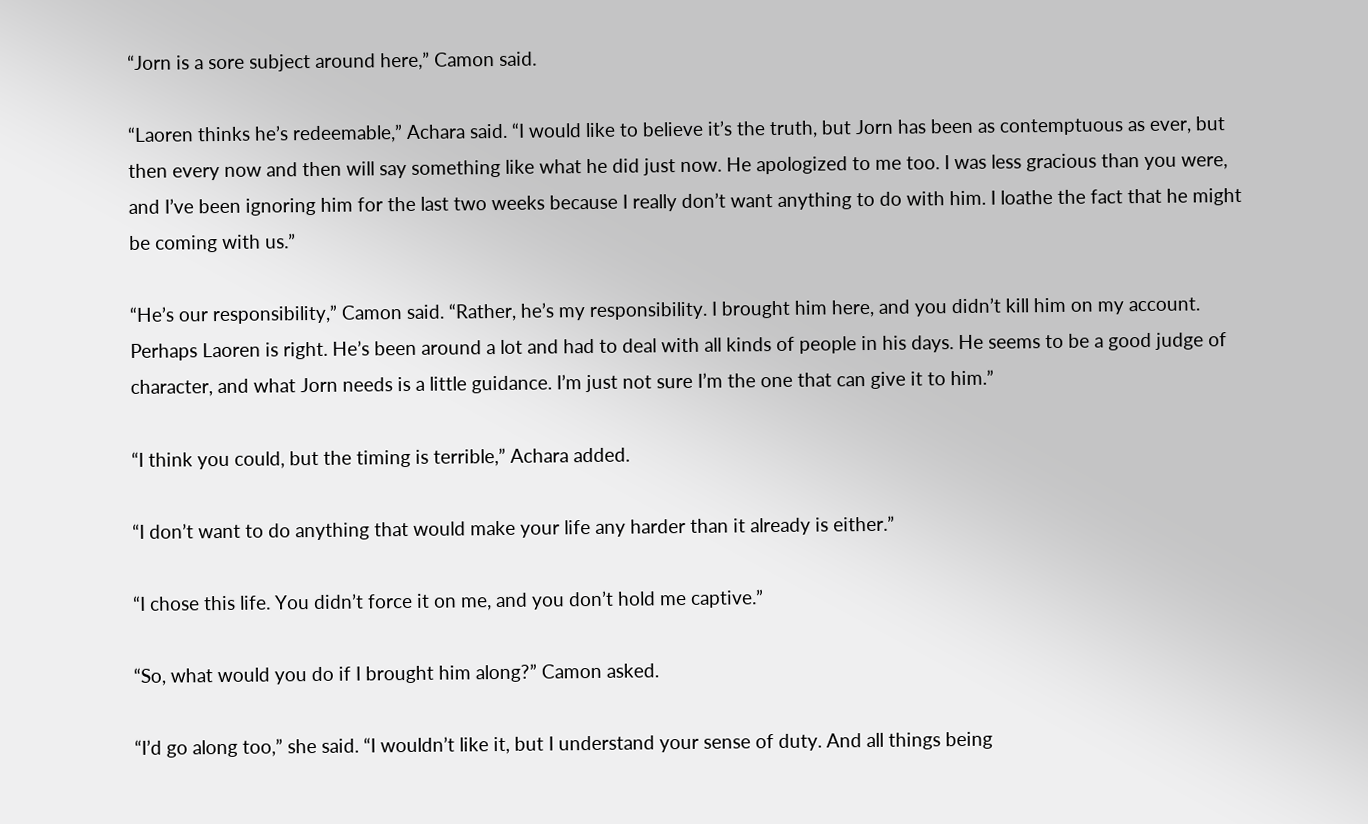“Jorn is a sore subject around here,” Camon said.

“Laoren thinks he’s redeemable,” Achara said. “I would like to believe it’s the truth, but Jorn has been as contemptuous as ever, but then every now and then will say something like what he did just now. He apologized to me too. I was less gracious than you were, and I’ve been ignoring him for the last two weeks because I really don’t want anything to do with him. I loathe the fact that he might be coming with us.”

“He’s our responsibility,” Camon said. “Rather, he’s my responsibility. I brought him here, and you didn’t kill him on my account. Perhaps Laoren is right. He’s been around a lot and had to deal with all kinds of people in his days. He seems to be a good judge of character, and what Jorn needs is a little guidance. I’m just not sure I’m the one that can give it to him.”

“I think you could, but the timing is terrible,” Achara added.

“I don’t want to do anything that would make your life any harder than it already is either.”

“I chose this life. You didn’t force it on me, and you don’t hold me captive.”

“So, what would you do if I brought him along?” Camon asked.

“I’d go along too,” she said. “I wouldn’t like it, but I understand your sense of duty. And all things being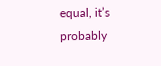equal, it’s probably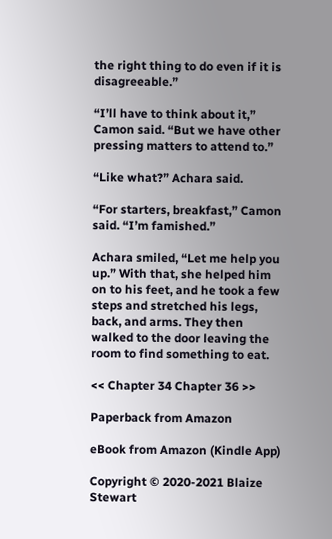the right thing to do even if it is disagreeable.”

“I’ll have to think about it,” Camon said. “But we have other pressing matters to attend to.”

“Like what?” Achara said.

“For starters, breakfast,” Camon said. “I’m famished.”

Achara smiled, “Let me help you up.” With that, she helped him on to his feet, and he took a few steps and stretched his legs, back, and arms. They then walked to the door leaving the room to find something to eat.

<< Chapter 34 Chapter 36 >>

Paperback from Amazon

eBook from Amazon (Kindle App)

Copyright © 2020-2021 Blaize Stewart